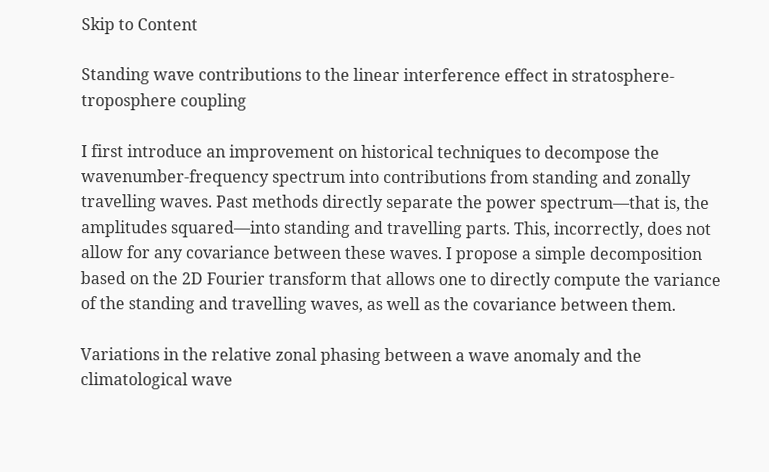Skip to Content

Standing wave contributions to the linear interference effect in stratosphere-troposphere coupling

I first introduce an improvement on historical techniques to decompose the wavenumber-frequency spectrum into contributions from standing and zonally travelling waves. Past methods directly separate the power spectrum—that is, the amplitudes squared—into standing and travelling parts. This, incorrectly, does not allow for any covariance between these waves. I propose a simple decomposition based on the 2D Fourier transform that allows one to directly compute the variance of the standing and travelling waves, as well as the covariance between them.

Variations in the relative zonal phasing between a wave anomaly and the climatological wave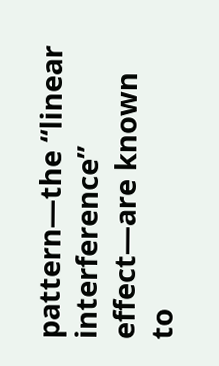pattern—the “linear interference” effect—are known to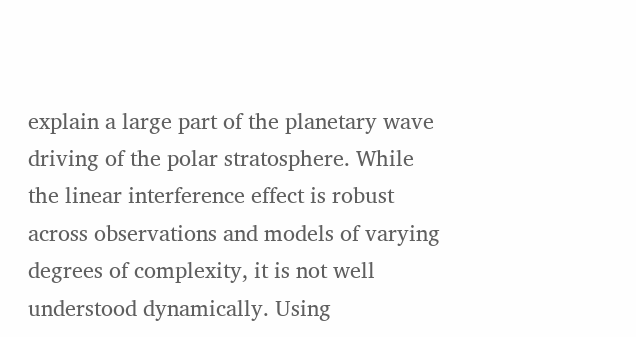explain a large part of the planetary wave driving of the polar stratosphere. While the linear interference effect is robust across observations and models of varying degrees of complexity, it is not well understood dynamically. Using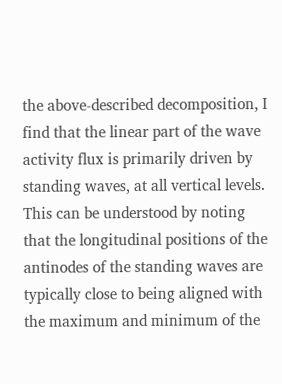the above-described decomposition, I find that the linear part of the wave activity flux is primarily driven by standing waves, at all vertical levels. This can be understood by noting that the longitudinal positions of the antinodes of the standing waves are typically close to being aligned with the maximum and minimum of the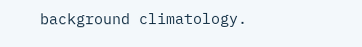background climatology.